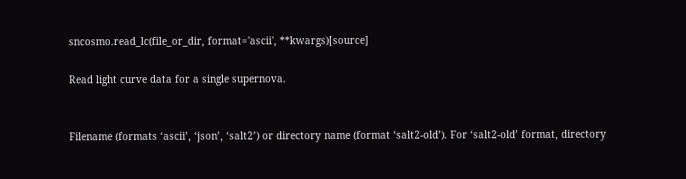sncosmo.read_lc(file_or_dir, format='ascii', **kwargs)[source]

Read light curve data for a single supernova.


Filename (formats ‘ascii’, ‘json’, ‘salt2’) or directory name (format ‘salt2-old’). For ‘salt2-old’ format, directory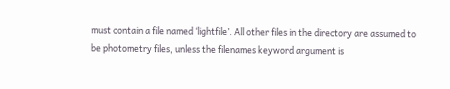must contain a file named ‘lightfile’. All other files in the directory are assumed to be photometry files, unless the filenames keyword argument is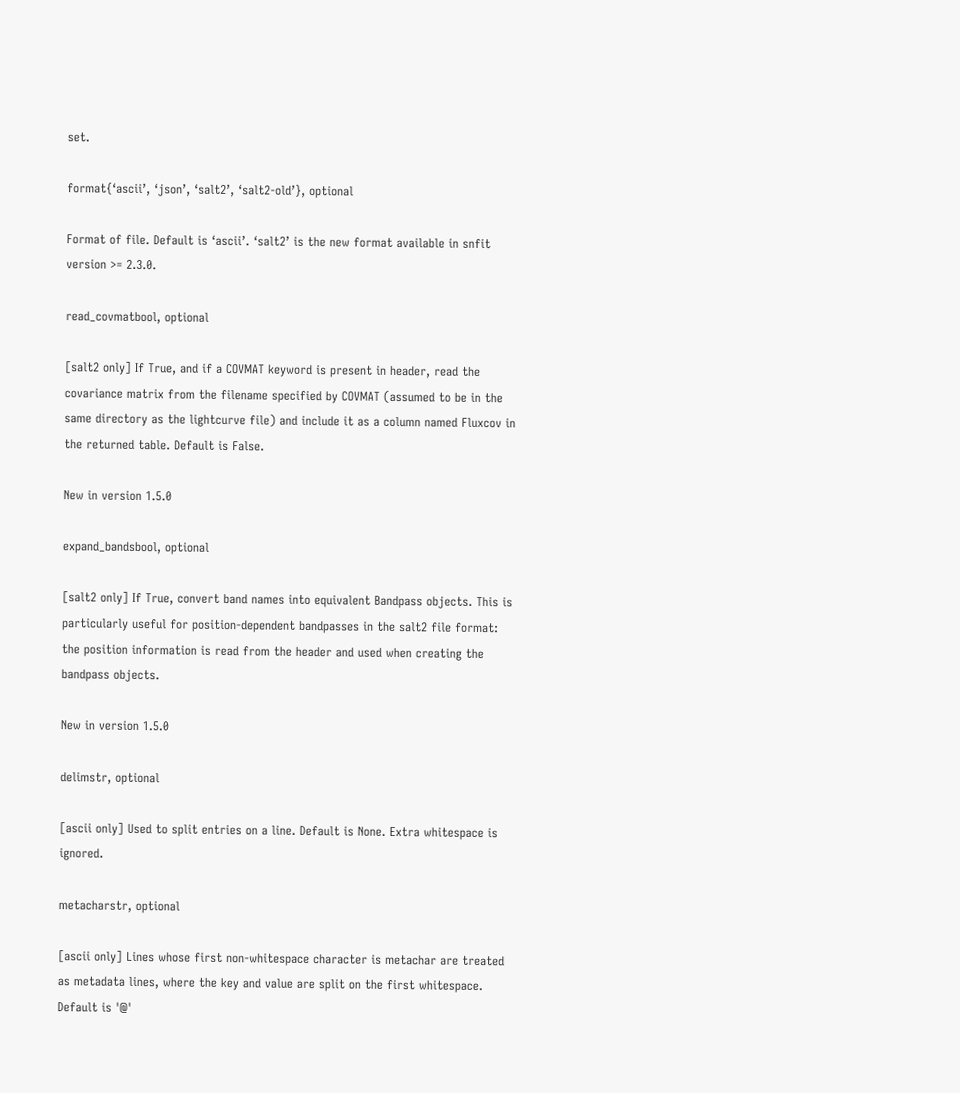set.

format{‘ascii’, ‘json’, ‘salt2’, ‘salt2-old’}, optional

Format of file. Default is ‘ascii’. ‘salt2’ is the new format available in snfit version >= 2.3.0.

read_covmatbool, optional

[salt2 only] If True, and if a COVMAT keyword is present in header, read the covariance matrix from the filename specified by COVMAT (assumed to be in the same directory as the lightcurve file) and include it as a column named Fluxcov in the returned table. Default is False.

New in version 1.5.0

expand_bandsbool, optional

[salt2 only] If True, convert band names into equivalent Bandpass objects. This is particularly useful for position-dependent bandpasses in the salt2 file format: the position information is read from the header and used when creating the bandpass objects.

New in version 1.5.0

delimstr, optional

[ascii only] Used to split entries on a line. Default is None. Extra whitespace is ignored.

metacharstr, optional

[ascii only] Lines whose first non-whitespace character is metachar are treated as metadata lines, where the key and value are split on the first whitespace. Default is '@'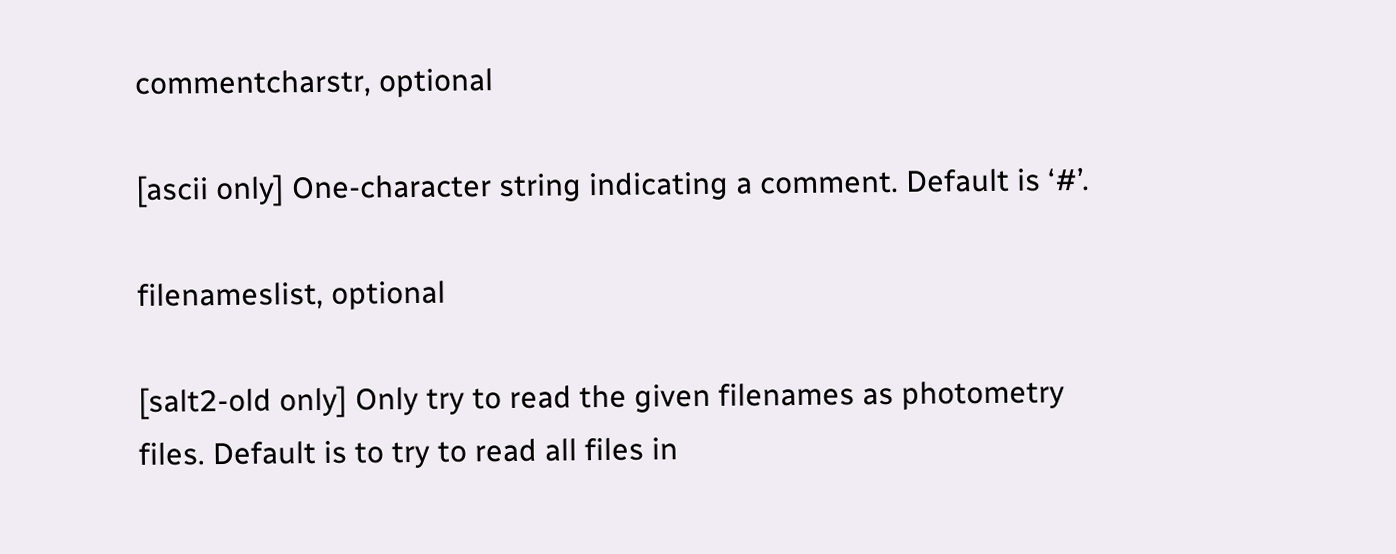commentcharstr, optional

[ascii only] One-character string indicating a comment. Default is ‘#’.

filenameslist, optional

[salt2-old only] Only try to read the given filenames as photometry files. Default is to try to read all files in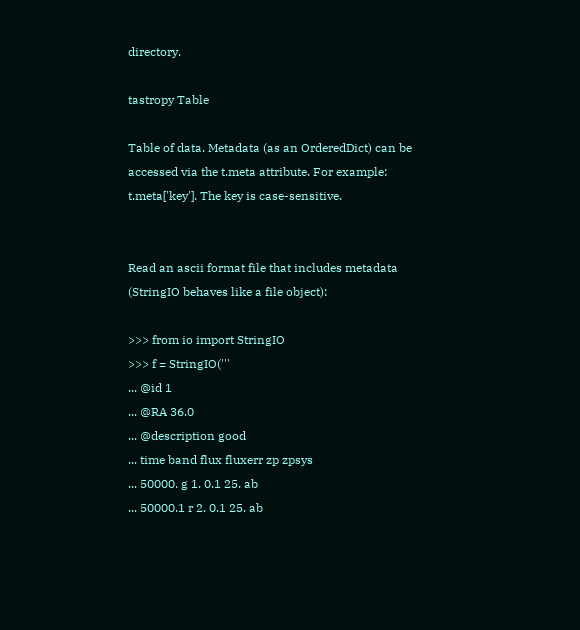directory.

tastropy Table

Table of data. Metadata (as an OrderedDict) can be accessed via the t.meta attribute. For example: t.meta['key']. The key is case-sensitive.


Read an ascii format file that includes metadata (StringIO behaves like a file object):

>>> from io import StringIO
>>> f = StringIO('''
... @id 1
... @RA 36.0
... @description good
... time band flux fluxerr zp zpsys
... 50000. g 1. 0.1 25. ab
... 50000.1 r 2. 0.1 25. ab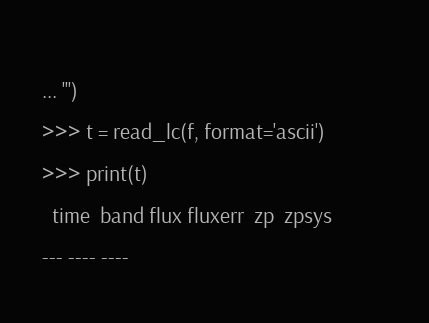... ''')
>>> t = read_lc(f, format='ascii')
>>> print(t)
  time  band flux fluxerr  zp  zpsys
--- ---- ----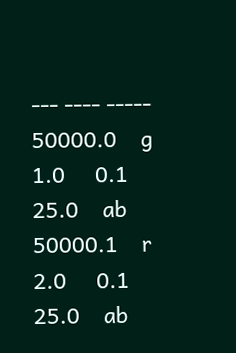--- ---- -----
50000.0    g  1.0     0.1 25.0    ab
50000.1    r  2.0     0.1 25.0    ab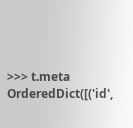>>> t.meta
OrderedDict([('id',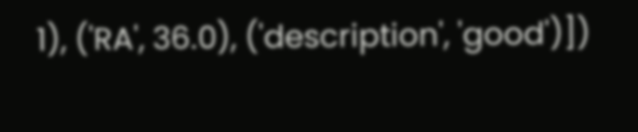1), ('RA', 36.0), ('description', 'good')])